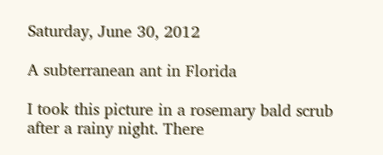Saturday, June 30, 2012

A subterranean ant in Florida

I took this picture in a rosemary bald scrub after a rainy night. There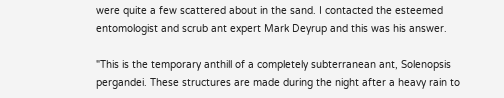were quite a few scattered about in the sand. I contacted the esteemed entomologist and scrub ant expert Mark Deyrup and this was his answer.

"This is the temporary anthill of a completely subterranean ant, Solenopsis pergandei. These structures are made during the night after a heavy rain to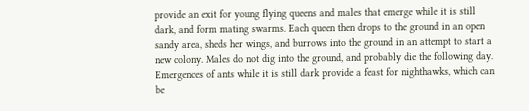provide an exit for young flying queens and males that emerge while it is still dark, and form mating swarms. Each queen then drops to the ground in an open sandy area, sheds her wings, and burrows into the ground in an attempt to start a new colony. Males do not dig into the ground, and probably die the following day. Emergences of ants while it is still dark provide a feast for nighthawks, which can be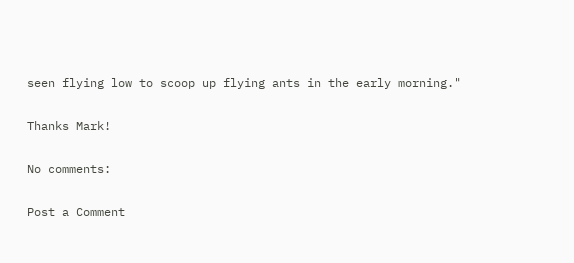seen flying low to scoop up flying ants in the early morning."

Thanks Mark!

No comments:

Post a Comment